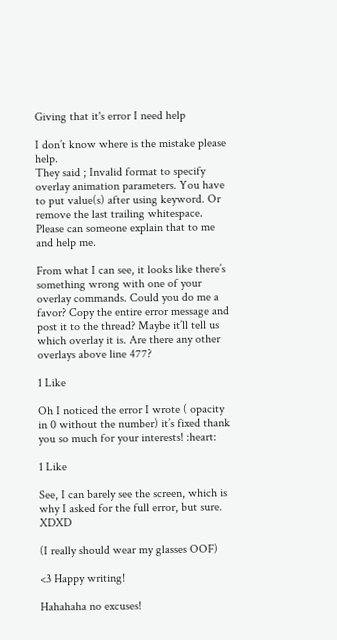Giving that it's error I need help

I don’t know where is the mistake please help.
They said ; Invalid format to specify overlay animation parameters. You have to put value(s) after using keyword. Or remove the last trailing whitespace.
Please can someone explain that to me and help me.

From what I can see, it looks like there’s something wrong with one of your overlay commands. Could you do me a favor? Copy the entire error message and post it to the thread? Maybe it’ll tell us which overlay it is. Are there any other overlays above line 477?

1 Like

Oh I noticed the error I wrote ( opacity in 0 without the number) it’s fixed thank you so much for your interests! :heart:

1 Like

See, I can barely see the screen, which is why I asked for the full error, but sure. XDXD

(I really should wear my glasses OOF)

<3 Happy writing!

Hahahaha no excuses!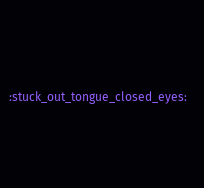:stuck_out_tongue_closed_eyes: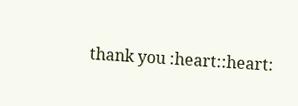thank you :heart::heart: